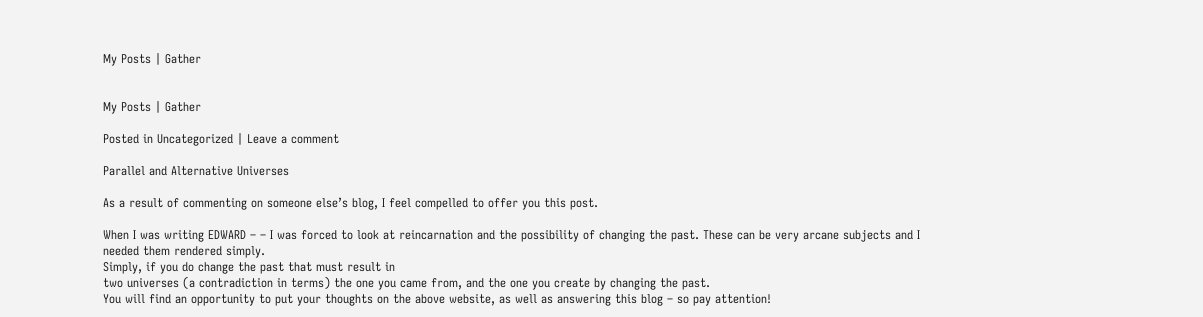My Posts | Gather


My Posts | Gather

Posted in Uncategorized | Leave a comment

Parallel and Alternative Universes

As a result of commenting on someone else’s blog, I feel compelled to offer you this post.

When I was writing EDWARD – – I was forced to look at reincarnation and the possibility of changing the past. These can be very arcane subjects and I needed them rendered simply.
Simply, if you do change the past that must result in
two universes (a contradiction in terms) the one you came from, and the one you create by changing the past.
You will find an opportunity to put your thoughts on the above website, as well as answering this blog – so pay attention!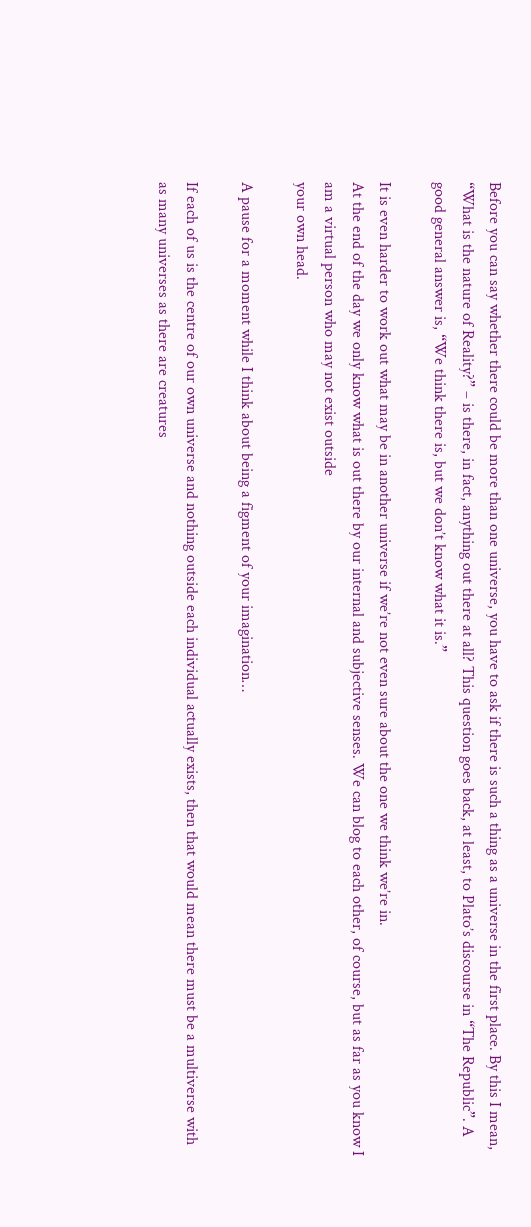Before you can say whether there could be more than one universe, you have to ask if there is such a thing as a universe in the first place. By this I mean, “What is the nature of Reality?” – is there, in fact, anything out there at all? This question goes back, at least, to Plato’s discourse in “The Republic”. A good general answer is, “We think there is, but we don’t know what it is.”

It is even harder to work out what may be in another universe if we’re not even sure about the one we think we’re in.
At the end of the day we only know what is out there by our internal and subjective senses. We can blog to each other, of course, but as far as you know I am a virtual person who may not exist outside
your own head.

A pause for a moment while I think about being a figment of your imagination…

If each of us is the centre of our own universe and nothing outside each individual actually exists, then that would mean there must be a multiverse with as many universes as there are creatures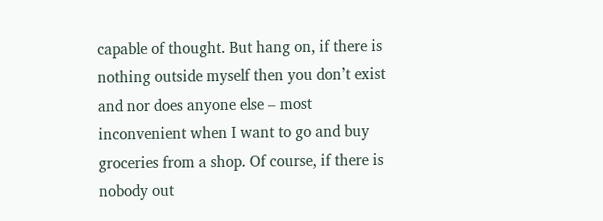capable of thought. But hang on, if there is nothing outside myself then you don’t exist and nor does anyone else – most inconvenient when I want to go and buy groceries from a shop. Of course, if there is nobody out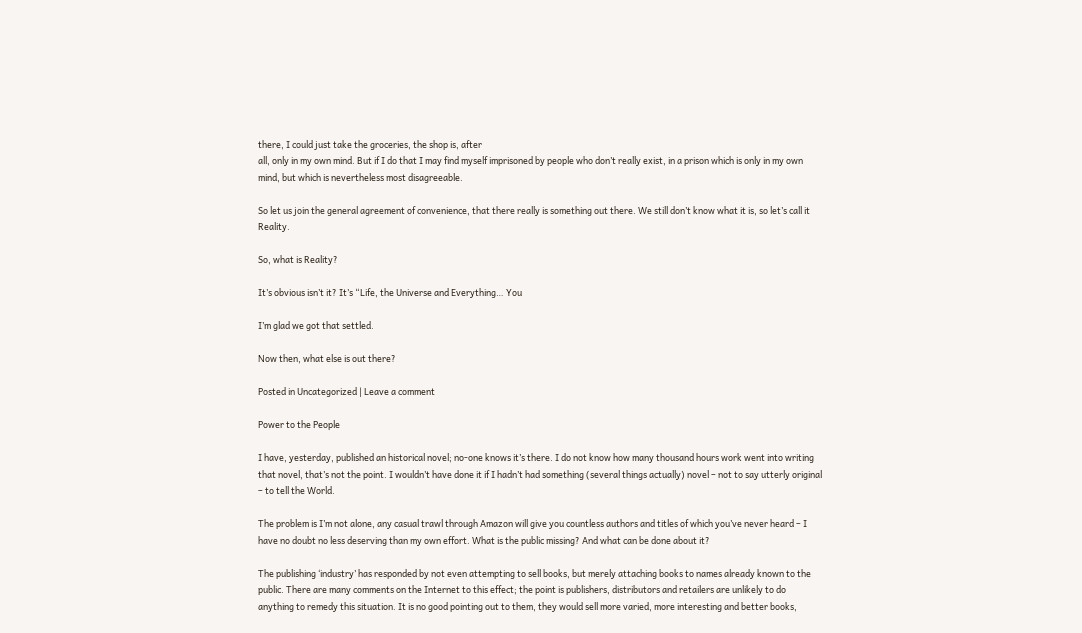there, I could just take the groceries, the shop is, after
all, only in my own mind. But if I do that I may find myself imprisoned by people who don’t really exist, in a prison which is only in my own mind, but which is nevertheless most disagreeable.

So let us join the general agreement of convenience, that there really is something out there. We still don’t know what it is, so let’s call it Reality.

So, what is Reality?

It’s obvious isn’t it? It’s “Life, the Universe and Everything… You

I’m glad we got that settled.

Now then, what else is out there?

Posted in Uncategorized | Leave a comment

Power to the People

I have, yesterday, published an historical novel; no-one knows it’s there. I do not know how many thousand hours work went into writing that novel, that’s not the point. I wouldn’t have done it if I hadn’t had something (several things actually) novel – not to say utterly original – to tell the World.

The problem is I’m not alone, any casual trawl through Amazon will give you countless authors and titles of which you’ve never heard – I have no doubt no less deserving than my own effort. What is the public missing? And what can be done about it?

The publishing ‘industry’ has responded by not even attempting to sell books, but merely attaching books to names already known to the public. There are many comments on the Internet to this effect; the point is publishers, distributors and retailers are unlikely to do anything to remedy this situation. It is no good pointing out to them, they would sell more varied, more interesting and better books,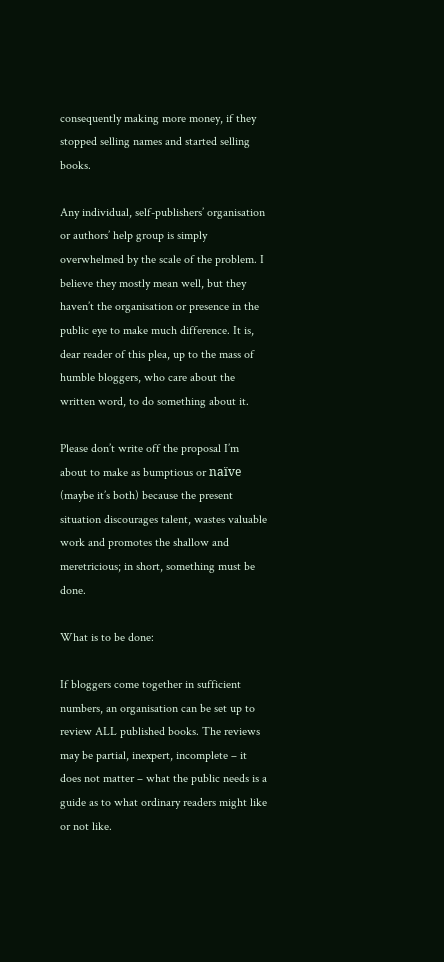consequently making more money, if they stopped selling names and started selling books.

Any individual, self-publishers’ organisation or authors’ help group is simply overwhelmed by the scale of the problem. I believe they mostly mean well, but they haven’t the organisation or presence in the public eye to make much difference. It is, dear reader of this plea, up to the mass of humble bloggers, who care about the written word, to do something about it.

Please don’t write off the proposal I’m about to make as bumptious or naïve (maybe it’s both) because the present situation discourages talent, wastes valuable work and promotes the shallow and meretricious; in short, something must be done.

What is to be done:

If bloggers come together in sufficient numbers, an organisation can be set up to review ALL published books. The reviews may be partial, inexpert, incomplete – it does not matter – what the public needs is a guide as to what ordinary readers might like or not like.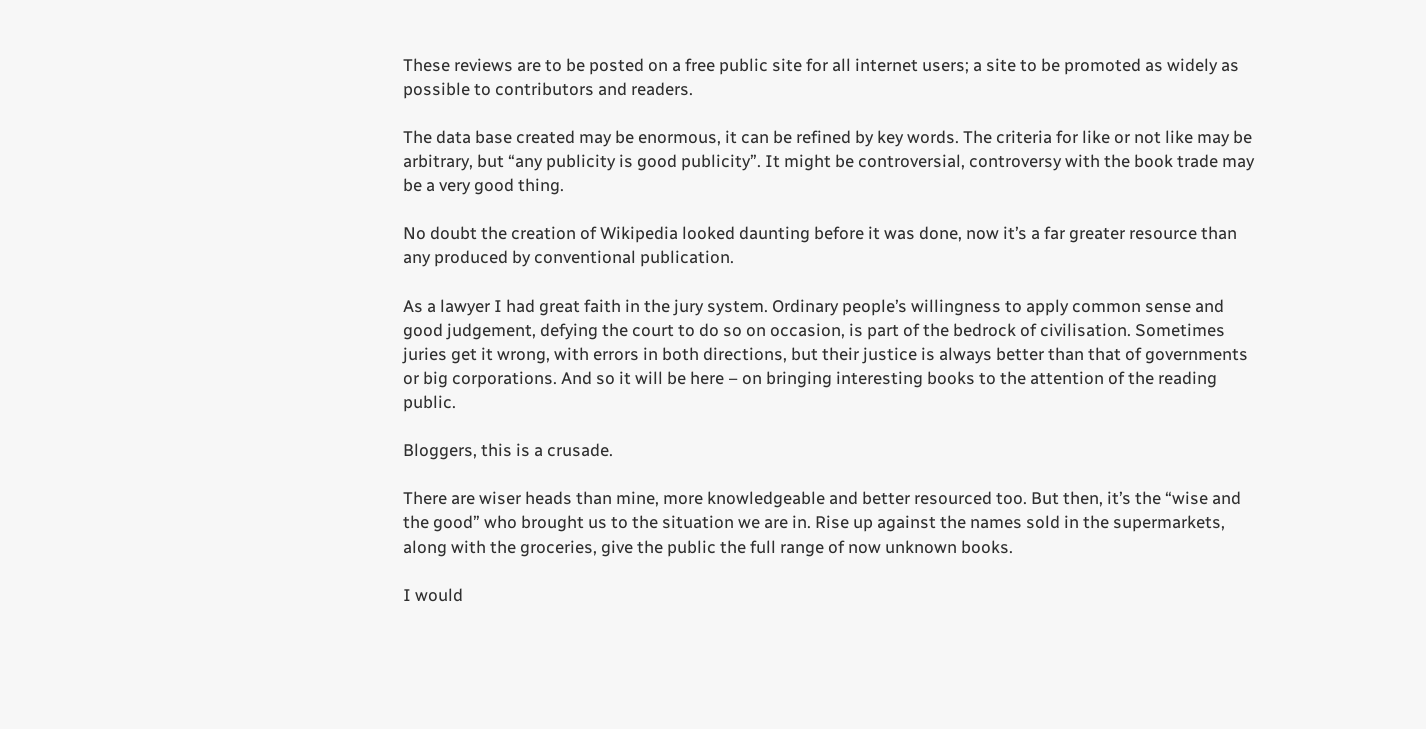These reviews are to be posted on a free public site for all internet users; a site to be promoted as widely as possible to contributors and readers.

The data base created may be enormous, it can be refined by key words. The criteria for like or not like may be arbitrary, but “any publicity is good publicity”. It might be controversial, controversy with the book trade may be a very good thing.

No doubt the creation of Wikipedia looked daunting before it was done, now it’s a far greater resource than any produced by conventional publication.

As a lawyer I had great faith in the jury system. Ordinary people’s willingness to apply common sense and good judgement, defying the court to do so on occasion, is part of the bedrock of civilisation. Sometimes juries get it wrong, with errors in both directions, but their justice is always better than that of governments or big corporations. And so it will be here – on bringing interesting books to the attention of the reading public.

Bloggers, this is a crusade.

There are wiser heads than mine, more knowledgeable and better resourced too. But then, it’s the “wise and the good” who brought us to the situation we are in. Rise up against the names sold in the supermarkets, along with the groceries, give the public the full range of now unknown books.

I would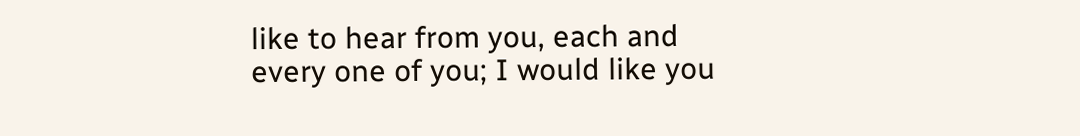like to hear from you, each and every one of you; I would like you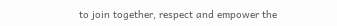to join together, respect and empower the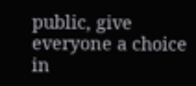public, give everyone a choice in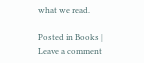what we read.

Posted in Books | Leave a comment